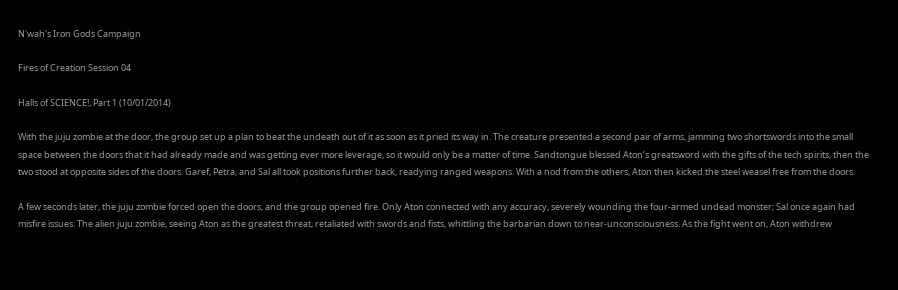N'wah's Iron Gods Campaign

Fires of Creation Session 04

Halls of SCIENCE!, Part 1 (10/01/2014)

With the juju zombie at the door, the group set up a plan to beat the undeath out of it as soon as it pried its way in. The creature presented a second pair of arms, jamming two shortswords into the small space between the doors that it had already made and was getting ever more leverage, so it would only be a matter of time. Sandtongue blessed Aton’s greatsword with the gifts of the tech spirits, then the two stood at opposite sides of the doors. Garef, Petra, and Sal all took positions further back, readying ranged weapons. With a nod from the others, Aton then kicked the steel weasel free from the doors.

A few seconds later, the juju zombie forced open the doors, and the group opened fire. Only Aton connected with any accuracy, severely wounding the four-armed undead monster; Sal once again had misfire issues. The alien juju zombie, seeing Aton as the greatest threat, retaliated with swords and fists, whittling the barbarian down to near-unconsciousness. As the fight went on, Aton withdrew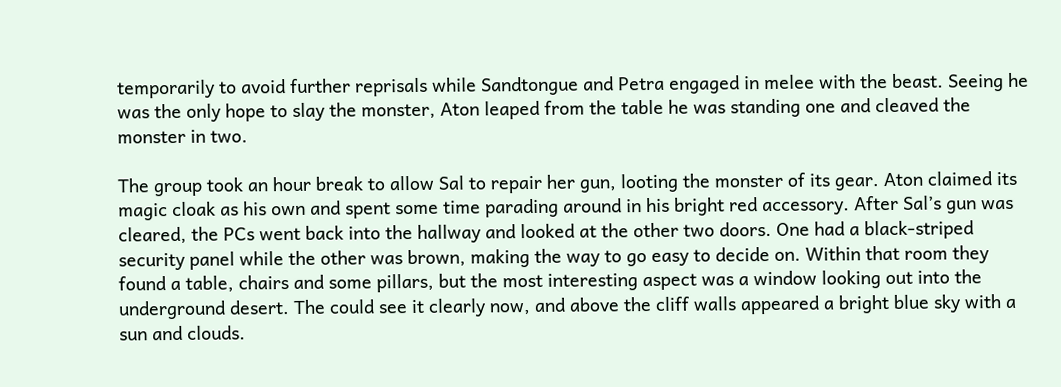temporarily to avoid further reprisals while Sandtongue and Petra engaged in melee with the beast. Seeing he was the only hope to slay the monster, Aton leaped from the table he was standing one and cleaved the monster in two.

The group took an hour break to allow Sal to repair her gun, looting the monster of its gear. Aton claimed its magic cloak as his own and spent some time parading around in his bright red accessory. After Sal’s gun was cleared, the PCs went back into the hallway and looked at the other two doors. One had a black-striped security panel while the other was brown, making the way to go easy to decide on. Within that room they found a table, chairs and some pillars, but the most interesting aspect was a window looking out into the underground desert. The could see it clearly now, and above the cliff walls appeared a bright blue sky with a sun and clouds.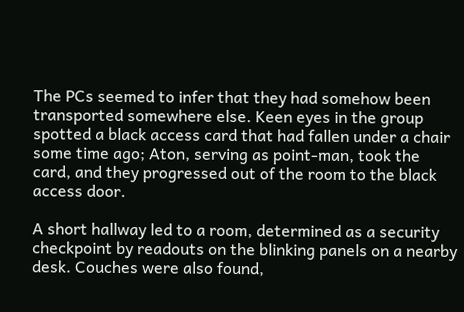The PCs seemed to infer that they had somehow been transported somewhere else. Keen eyes in the group spotted a black access card that had fallen under a chair some time ago; Aton, serving as point-man, took the card, and they progressed out of the room to the black access door.

A short hallway led to a room, determined as a security checkpoint by readouts on the blinking panels on a nearby desk. Couches were also found,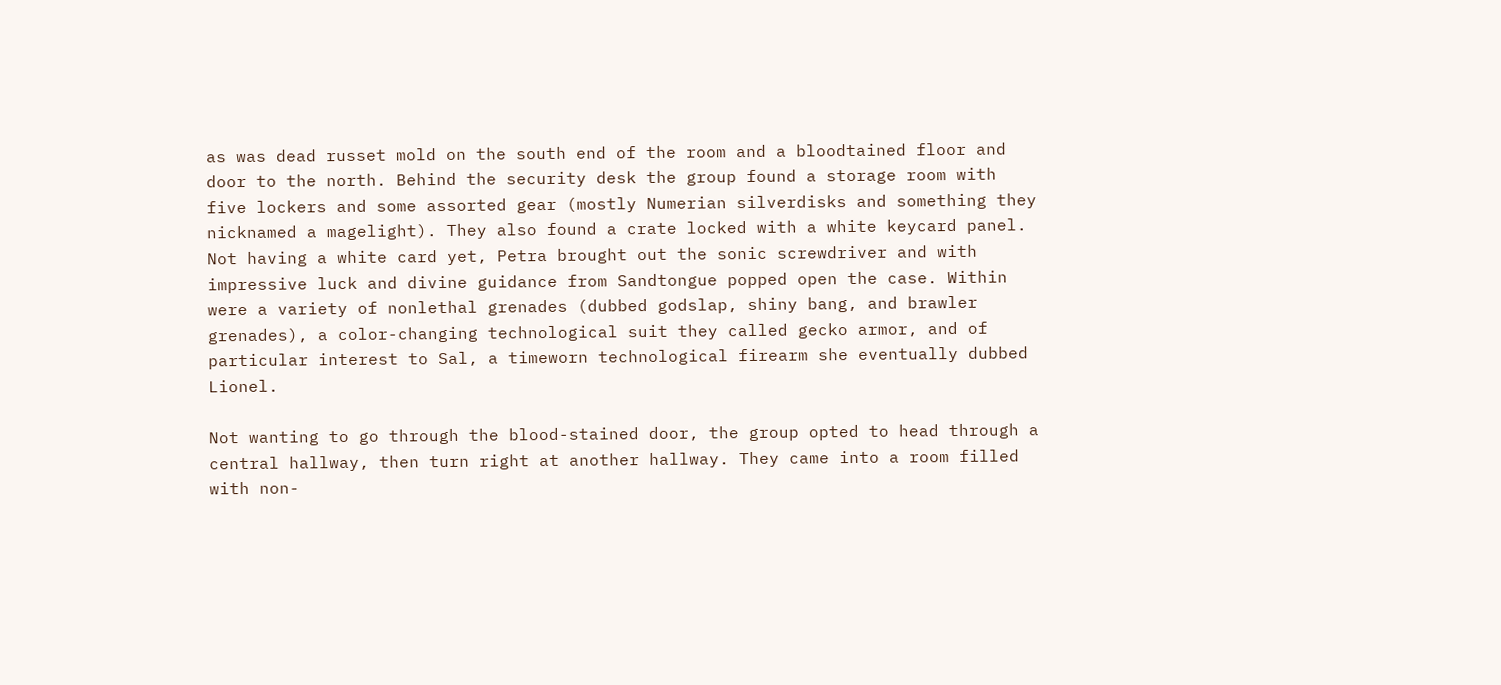as was dead russet mold on the south end of the room and a bloodtained floor and door to the north. Behind the security desk the group found a storage room with five lockers and some assorted gear (mostly Numerian silverdisks and something they nicknamed a magelight). They also found a crate locked with a white keycard panel. Not having a white card yet, Petra brought out the sonic screwdriver and with impressive luck and divine guidance from Sandtongue popped open the case. Within were a variety of nonlethal grenades (dubbed godslap, shiny bang, and brawler grenades), a color-changing technological suit they called gecko armor, and of particular interest to Sal, a timeworn technological firearm she eventually dubbed Lionel.

Not wanting to go through the blood-stained door, the group opted to head through a central hallway, then turn right at another hallway. They came into a room filled with non-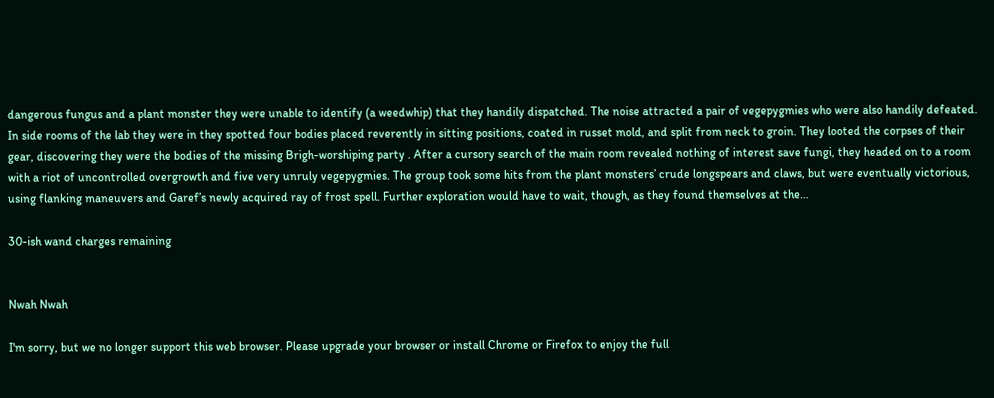dangerous fungus and a plant monster they were unable to identify (a weedwhip) that they handily dispatched. The noise attracted a pair of vegepygmies who were also handily defeated. In side rooms of the lab they were in they spotted four bodies placed reverently in sitting positions, coated in russet mold, and split from neck to groin. They looted the corpses of their gear, discovering they were the bodies of the missing Brigh-worshiping party . After a cursory search of the main room revealed nothing of interest save fungi, they headed on to a room with a riot of uncontrolled overgrowth and five very unruly vegepygmies. The group took some hits from the plant monsters’ crude longspears and claws, but were eventually victorious, using flanking maneuvers and Garef’s newly acquired ray of frost spell. Further exploration would have to wait, though, as they found themselves at the…

30-ish wand charges remaining


Nwah Nwah

I'm sorry, but we no longer support this web browser. Please upgrade your browser or install Chrome or Firefox to enjoy the full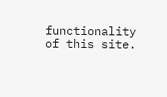functionality of this site.